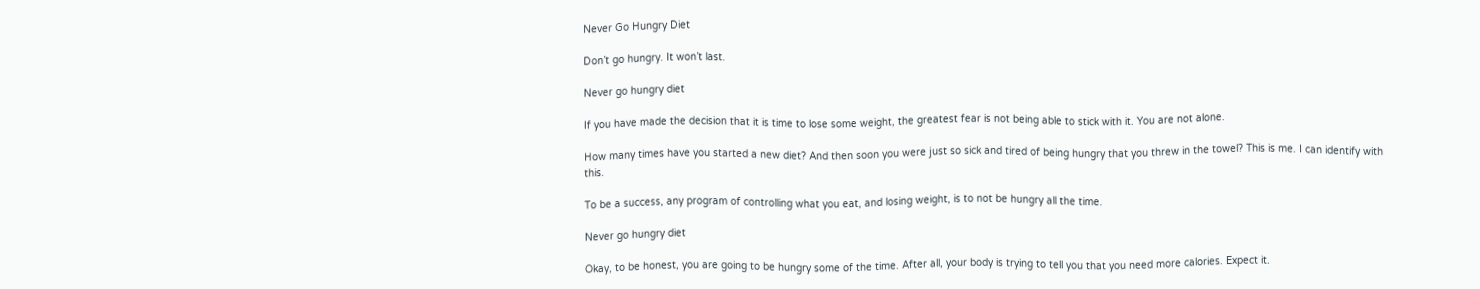Never Go Hungry Diet

Don’t go hungry. It won’t last.

Never go hungry diet

If you have made the decision that it is time to lose some weight, the greatest fear is not being able to stick with it. You are not alone.

How many times have you started a new diet? And then soon you were just so sick and tired of being hungry that you threw in the towel? This is me. I can identify with this.

To be a success, any program of controlling what you eat, and losing weight, is to not be hungry all the time.

Never go hungry diet

Okay, to be honest, you are going to be hungry some of the time. After all, your body is trying to tell you that you need more calories. Expect it.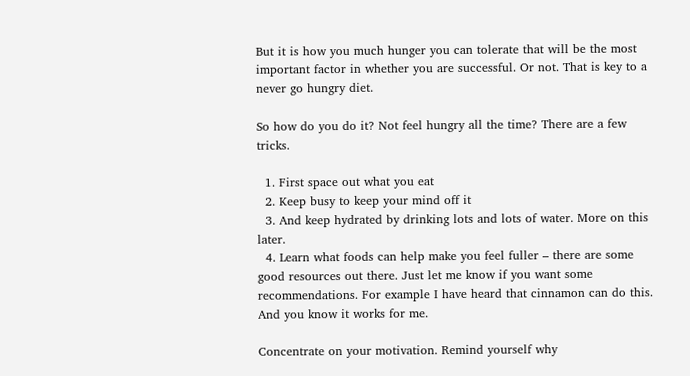But it is how you much hunger you can tolerate that will be the most important factor in whether you are successful. Or not. That is key to a never go hungry diet.

So how do you do it? Not feel hungry all the time? There are a few tricks.

  1. First space out what you eat
  2. Keep busy to keep your mind off it
  3. And keep hydrated by drinking lots and lots of water. More on this later.
  4. Learn what foods can help make you feel fuller – there are some good resources out there. Just let me know if you want some recommendations. For example I have heard that cinnamon can do this. And you know it works for me.

Concentrate on your motivation. Remind yourself why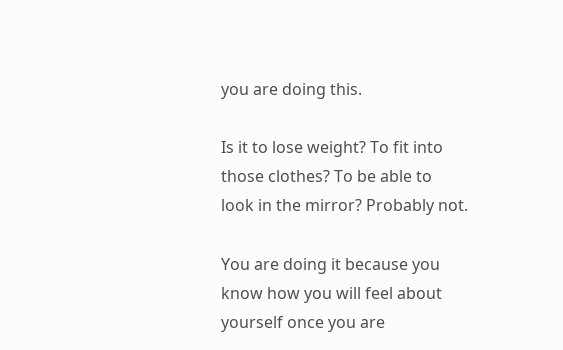you are doing this.

Is it to lose weight? To fit into those clothes? To be able to look in the mirror? Probably not.

You are doing it because you know how you will feel about yourself once you are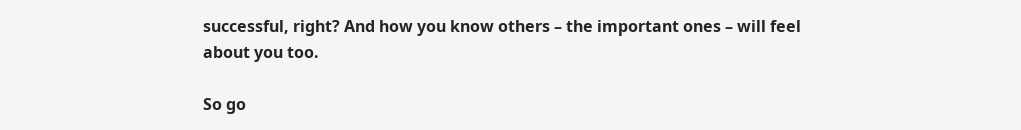successful, right? And how you know others – the important ones – will feel about you too.

So go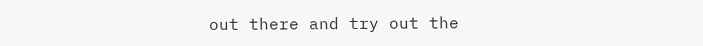out there and try out the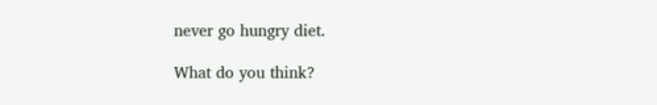never go hungry diet.

What do you think?